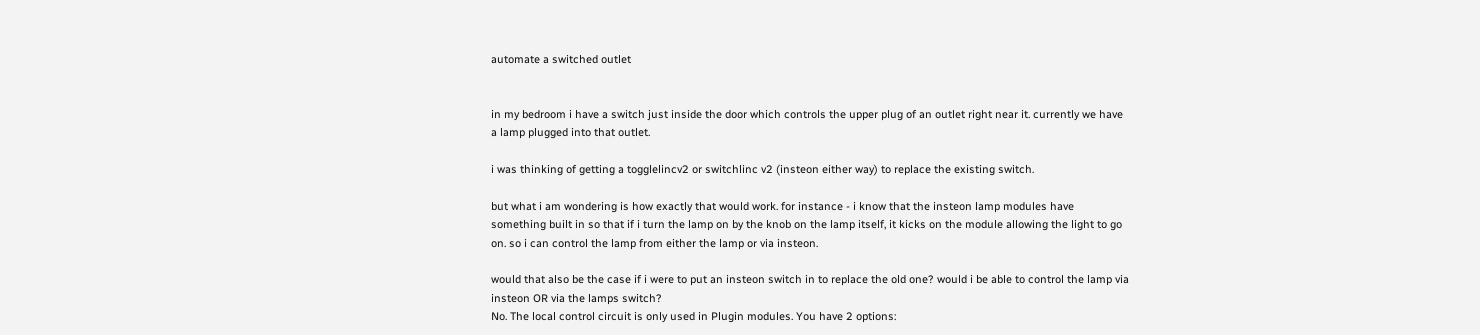automate a switched outlet


in my bedroom i have a switch just inside the door which controls the upper plug of an outlet right near it. currently we have a lamp plugged into that outlet.

i was thinking of getting a togglelincv2 or switchlinc v2 (insteon either way) to replace the existing switch.

but what i am wondering is how exactly that would work. for instance - i know that the insteon lamp modules have something built in so that if i turn the lamp on by the knob on the lamp itself, it kicks on the module allowing the light to go on. so i can control the lamp from either the lamp or via insteon.

would that also be the case if i were to put an insteon switch in to replace the old one? would i be able to control the lamp via insteon OR via the lamps switch?
No. The local control circuit is only used in Plugin modules. You have 2 options: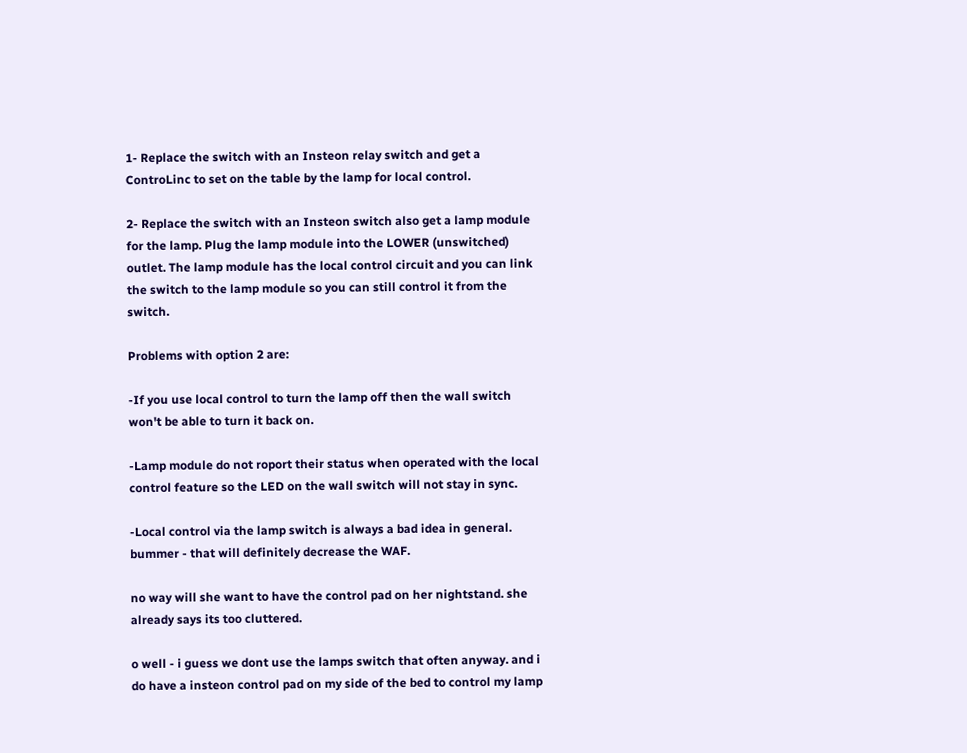1- Replace the switch with an Insteon relay switch and get a ControLinc to set on the table by the lamp for local control.

2- Replace the switch with an Insteon switch also get a lamp module for the lamp. Plug the lamp module into the LOWER (unswitched) outlet. The lamp module has the local control circuit and you can link the switch to the lamp module so you can still control it from the switch.

Problems with option 2 are:

-If you use local control to turn the lamp off then the wall switch won't be able to turn it back on.

-Lamp module do not roport their status when operated with the local control feature so the LED on the wall switch will not stay in sync.

-Local control via the lamp switch is always a bad idea in general.
bummer - that will definitely decrease the WAF.

no way will she want to have the control pad on her nightstand. she already says its too cluttered.

o well - i guess we dont use the lamps switch that often anyway. and i do have a insteon control pad on my side of the bed to control my lamp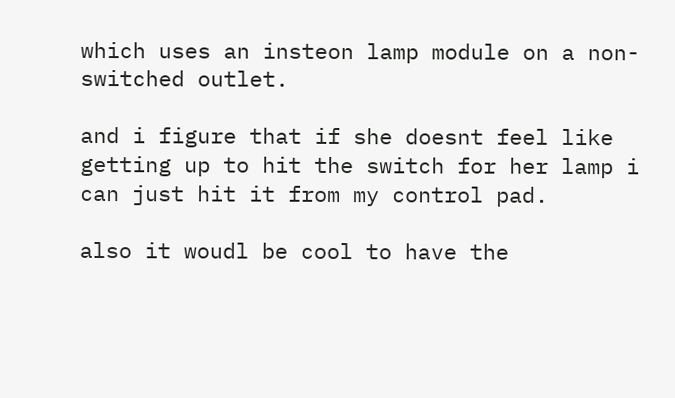which uses an insteon lamp module on a non-switched outlet.

and i figure that if she doesnt feel like getting up to hit the switch for her lamp i can just hit it from my control pad.

also it woudl be cool to have the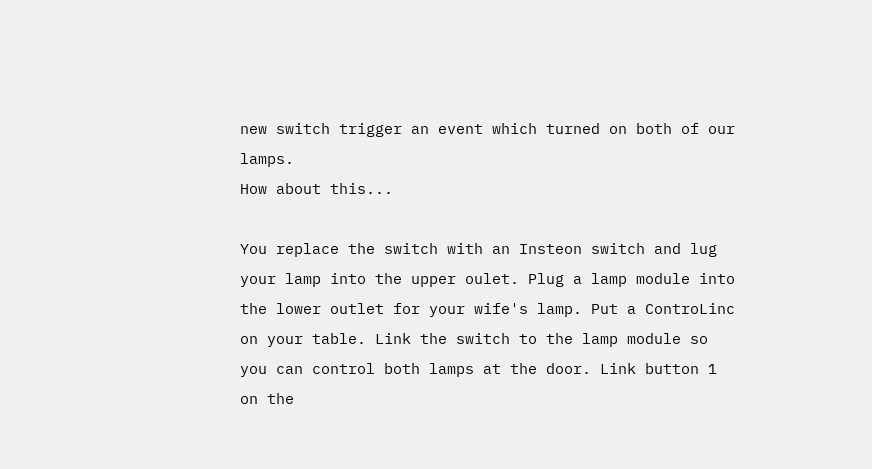new switch trigger an event which turned on both of our lamps.
How about this...

You replace the switch with an Insteon switch and lug your lamp into the upper oulet. Plug a lamp module into the lower outlet for your wife's lamp. Put a ControLinc on your table. Link the switch to the lamp module so you can control both lamps at the door. Link button 1 on the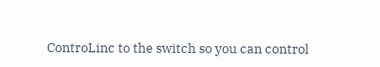ControLinc to the switch so you can control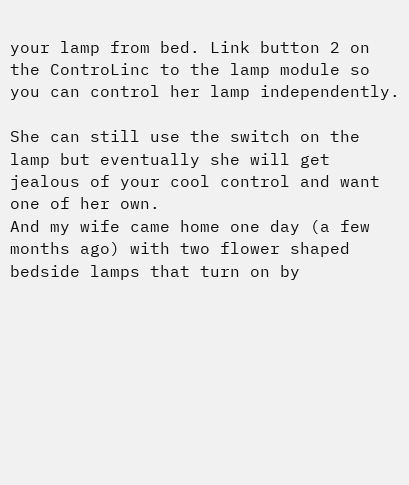your lamp from bed. Link button 2 on the ControLinc to the lamp module so you can control her lamp independently.

She can still use the switch on the lamp but eventually she will get jealous of your cool control and want one of her own.
And my wife came home one day (a few months ago) with two flower shaped bedside lamps that turn on by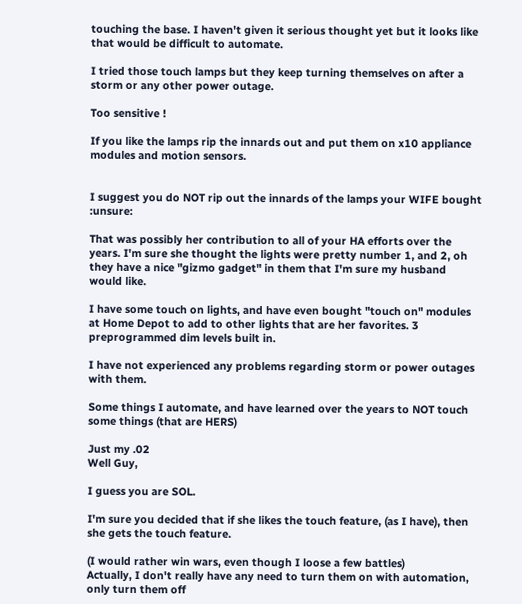touching the base. I haven't given it serious thought yet but it looks like that would be difficult to automate.

I tried those touch lamps but they keep turning themselves on after a storm or any other power outage.

Too sensitive !

If you like the lamps rip the innards out and put them on x10 appliance modules and motion sensors.


I suggest you do NOT rip out the innards of the lamps your WIFE bought :unsure:

That was possibly her contribution to all of your HA efforts over the years. I'm sure she thought the lights were pretty number 1, and 2, oh they have a nice "gizmo gadget" in them that I'm sure my husband would like.

I have some touch on lights, and have even bought "touch on" modules at Home Depot to add to other lights that are her favorites. 3 preprogrammed dim levels built in.

I have not experienced any problems regarding storm or power outages with them.

Some things I automate, and have learned over the years to NOT touch some things (that are HERS)

Just my .02
Well Guy,

I guess you are SOL.

I'm sure you decided that if she likes the touch feature, (as I have), then she gets the touch feature.

(I would rather win wars, even though I loose a few battles)
Actually, I don't really have any need to turn them on with automation, only turn them off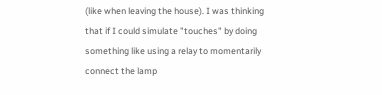(like when leaving the house). I was thinking that if I could simulate "touches" by doing something like using a relay to momentarily connect the lamp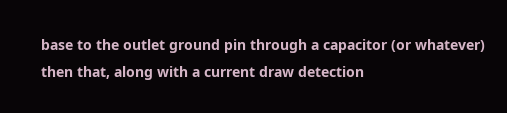base to the outlet ground pin through a capacitor (or whatever) then that, along with a current draw detection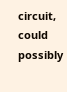circuit, could possibly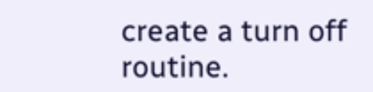create a turn off routine.